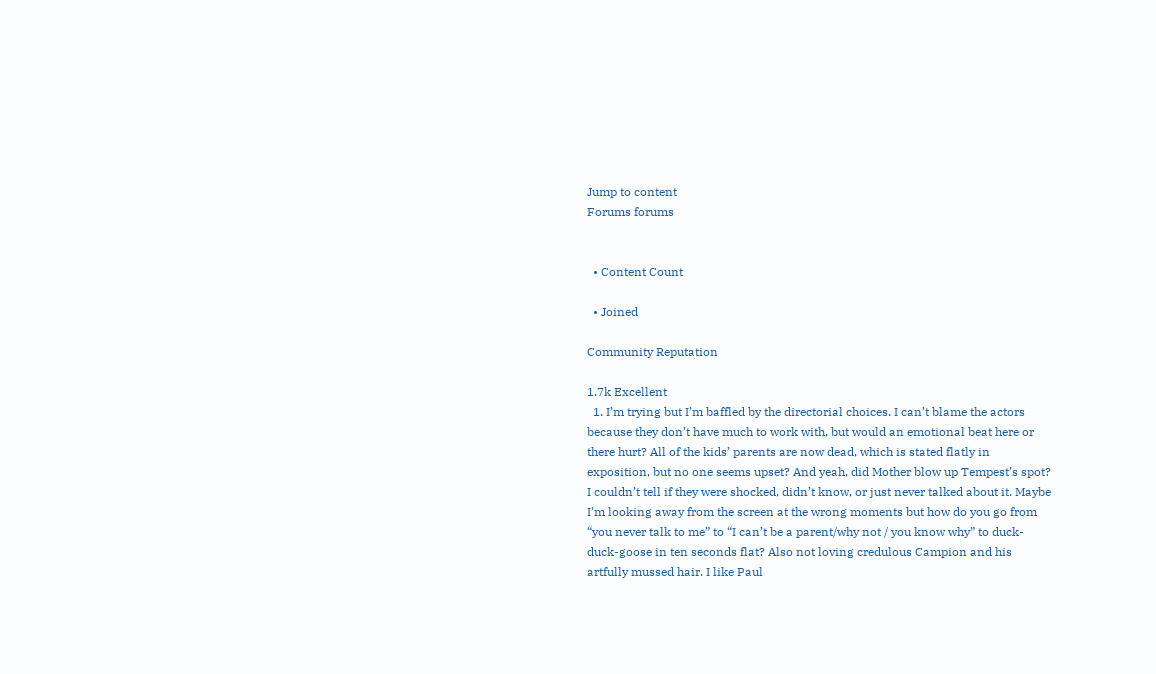Jump to content
Forums forums


  • Content Count

  • Joined

Community Reputation

1.7k Excellent
  1. I’m trying but I’m baffled by the directorial choices. I can’t blame the actors because they don’t have much to work with, but would an emotional beat here or there hurt? All of the kids’ parents are now dead, which is stated flatly in exposition, but no one seems upset? And yeah, did Mother blow up Tempest’s spot? I couldn’t tell if they were shocked, didn’t know, or just never talked about it. Maybe I’m looking away from the screen at the wrong moments but how do you go from “you never talk to me” to “I can’t be a parent/why not / you know why” to duck-duck-goose in ten seconds flat? Also not loving credulous Campion and his artfully mussed hair. I like Paul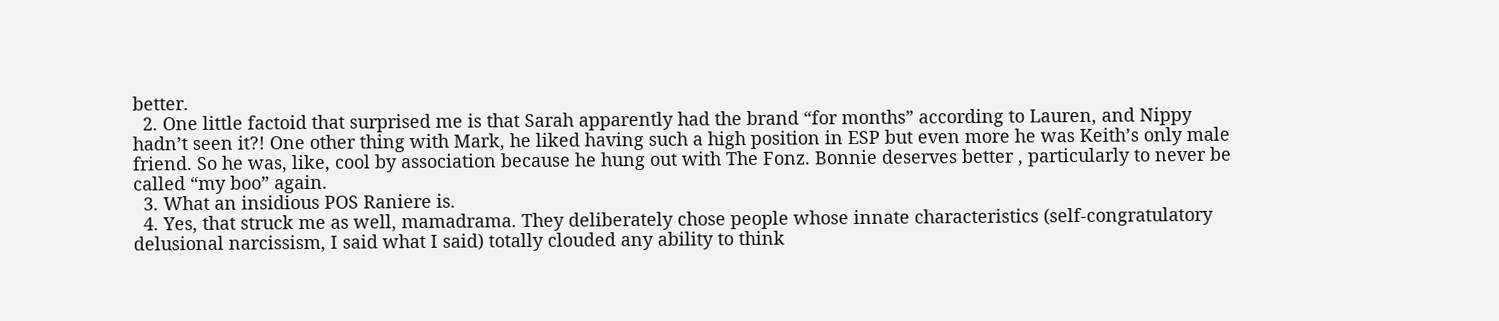better.
  2. One little factoid that surprised me is that Sarah apparently had the brand “for months” according to Lauren, and Nippy hadn’t seen it?! One other thing with Mark, he liked having such a high position in ESP but even more he was Keith’s only male friend. So he was, like, cool by association because he hung out with The Fonz. Bonnie deserves better , particularly to never be called “my boo” again.
  3. What an insidious POS Raniere is.
  4. Yes, that struck me as well, mamadrama. They deliberately chose people whose innate characteristics (self-congratulatory delusional narcissism, I said what I said) totally clouded any ability to think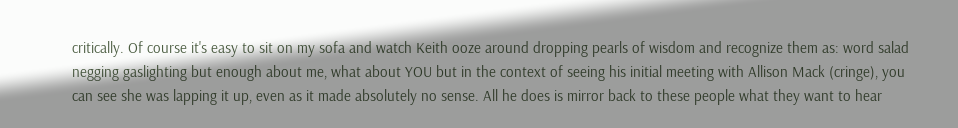critically. Of course it's easy to sit on my sofa and watch Keith ooze around dropping pearls of wisdom and recognize them as: word salad negging gaslighting but enough about me, what about YOU but in the context of seeing his initial meeting with Allison Mack (cringe), you can see she was lapping it up, even as it made absolutely no sense. All he does is mirror back to these people what they want to hear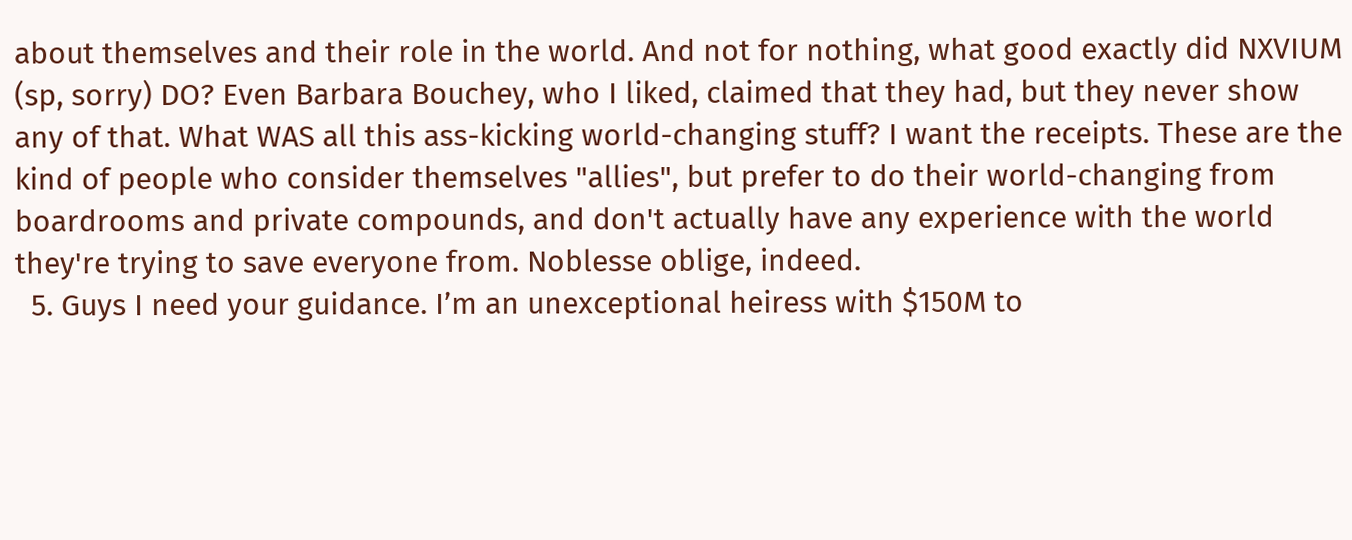about themselves and their role in the world. And not for nothing, what good exactly did NXVIUM (sp, sorry) DO? Even Barbara Bouchey, who I liked, claimed that they had, but they never show any of that. What WAS all this ass-kicking world-changing stuff? I want the receipts. These are the kind of people who consider themselves "allies", but prefer to do their world-changing from boardrooms and private compounds, and don't actually have any experience with the world they're trying to save everyone from. Noblesse oblige, indeed.
  5. Guys I need your guidance. I’m an unexceptional heiress with $150M to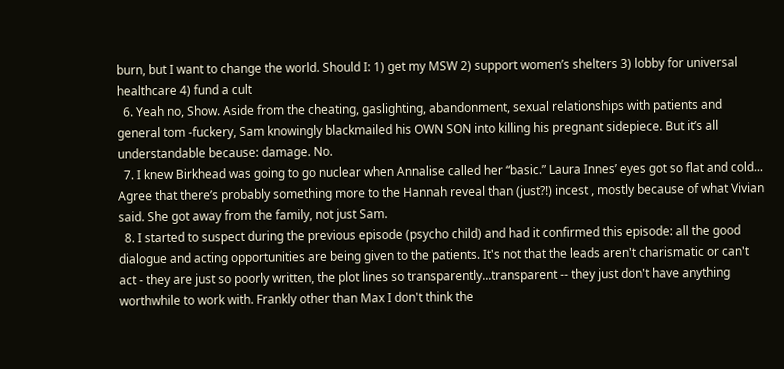burn, but I want to change the world. Should I: 1) get my MSW 2) support women’s shelters 3) lobby for universal healthcare 4) fund a cult
  6. Yeah no, Show. Aside from the cheating, gaslighting, abandonment, sexual relationships with patients and general tom -fuckery, Sam knowingly blackmailed his OWN SON into killing his pregnant sidepiece. But it’s all understandable because: damage. No.
  7. I knew Birkhead was going to go nuclear when Annalise called her “basic.” Laura Innes’ eyes got so flat and cold... Agree that there’s probably something more to the Hannah reveal than (just?!) incest , mostly because of what Vivian said. She got away from the family, not just Sam.
  8. I started to suspect during the previous episode (psycho child) and had it confirmed this episode: all the good dialogue and acting opportunities are being given to the patients. It's not that the leads aren't charismatic or can't act - they are just so poorly written, the plot lines so transparently...transparent -- they just don't have anything worthwhile to work with. Frankly other than Max I don't think the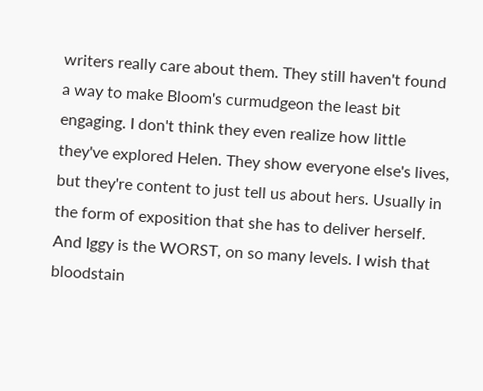writers really care about them. They still haven't found a way to make Bloom's curmudgeon the least bit engaging. I don't think they even realize how little they've explored Helen. They show everyone else's lives, but they're content to just tell us about hers. Usually in the form of exposition that she has to deliver herself. And Iggy is the WORST, on so many levels. I wish that bloodstain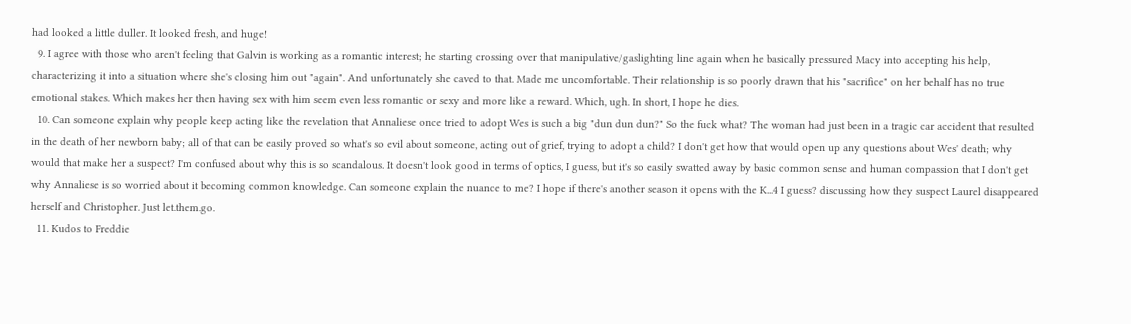had looked a little duller. It looked fresh, and huge!
  9. I agree with those who aren't feeling that Galvin is working as a romantic interest; he starting crossing over that manipulative/gaslighting line again when he basically pressured Macy into accepting his help, characterizing it into a situation where she's closing him out "again". And unfortunately she caved to that. Made me uncomfortable. Their relationship is so poorly drawn that his "sacrifice" on her behalf has no true emotional stakes. Which makes her then having sex with him seem even less romantic or sexy and more like a reward. Which, ugh. In short, I hope he dies.
  10. Can someone explain why people keep acting like the revelation that Annaliese once tried to adopt Wes is such a big "dun dun dun?" So the fuck what? The woman had just been in a tragic car accident that resulted in the death of her newborn baby; all of that can be easily proved so what's so evil about someone, acting out of grief, trying to adopt a child? I don't get how that would open up any questions about Wes' death; why would that make her a suspect? I'm confused about why this is so scandalous. It doesn't look good in terms of optics, I guess, but it's so easily swatted away by basic common sense and human compassion that I don't get why Annaliese is so worried about it becoming common knowledge. Can someone explain the nuance to me? I hope if there's another season it opens with the K...4 I guess? discussing how they suspect Laurel disappeared herself and Christopher. Just let.them.go.
  11. Kudos to Freddie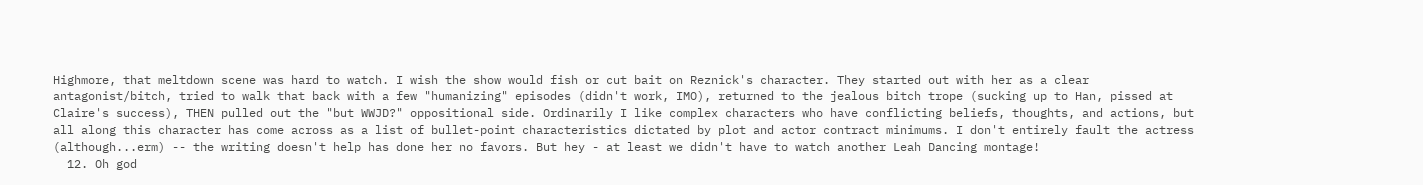Highmore, that meltdown scene was hard to watch. I wish the show would fish or cut bait on Reznick's character. They started out with her as a clear antagonist/bitch, tried to walk that back with a few "humanizing" episodes (didn't work, IMO), returned to the jealous bitch trope (sucking up to Han, pissed at Claire's success), THEN pulled out the "but WWJD?" oppositional side. Ordinarily I like complex characters who have conflicting beliefs, thoughts, and actions, but all along this character has come across as a list of bullet-point characteristics dictated by plot and actor contract minimums. I don't entirely fault the actress (although...erm) -- the writing doesn't help has done her no favors. But hey - at least we didn't have to watch another Leah Dancing montage!
  12. Oh god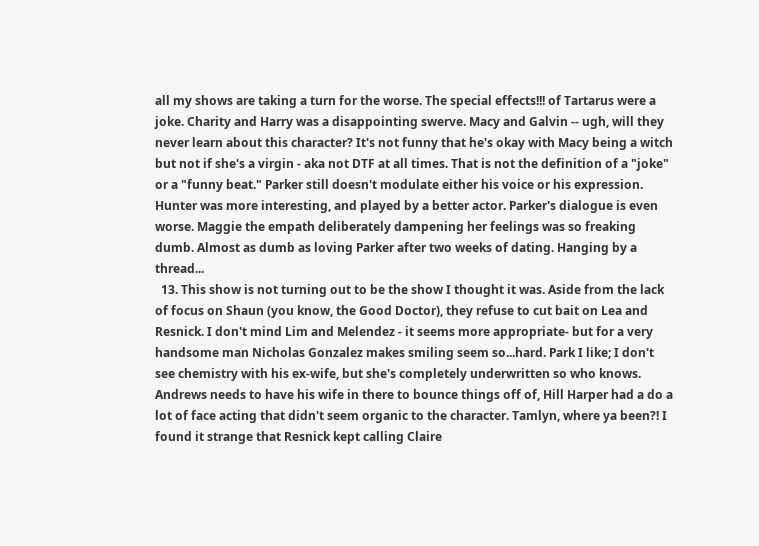all my shows are taking a turn for the worse. The special effects!!! of Tartarus were a joke. Charity and Harry was a disappointing swerve. Macy and Galvin -- ugh, will they never learn about this character? It's not funny that he's okay with Macy being a witch but not if she's a virgin - aka not DTF at all times. That is not the definition of a "joke" or a "funny beat." Parker still doesn't modulate either his voice or his expression. Hunter was more interesting, and played by a better actor. Parker's dialogue is even worse. Maggie the empath deliberately dampening her feelings was so freaking dumb. Almost as dumb as loving Parker after two weeks of dating. Hanging by a thread...
  13. This show is not turning out to be the show I thought it was. Aside from the lack of focus on Shaun (you know, the Good Doctor), they refuse to cut bait on Lea and Resnick. I don't mind Lim and Melendez - it seems more appropriate- but for a very handsome man Nicholas Gonzalez makes smiling seem so...hard. Park I like; I don't see chemistry with his ex-wife, but she's completely underwritten so who knows. Andrews needs to have his wife in there to bounce things off of, Hill Harper had a do a lot of face acting that didn't seem organic to the character. Tamlyn, where ya been?! I found it strange that Resnick kept calling Claire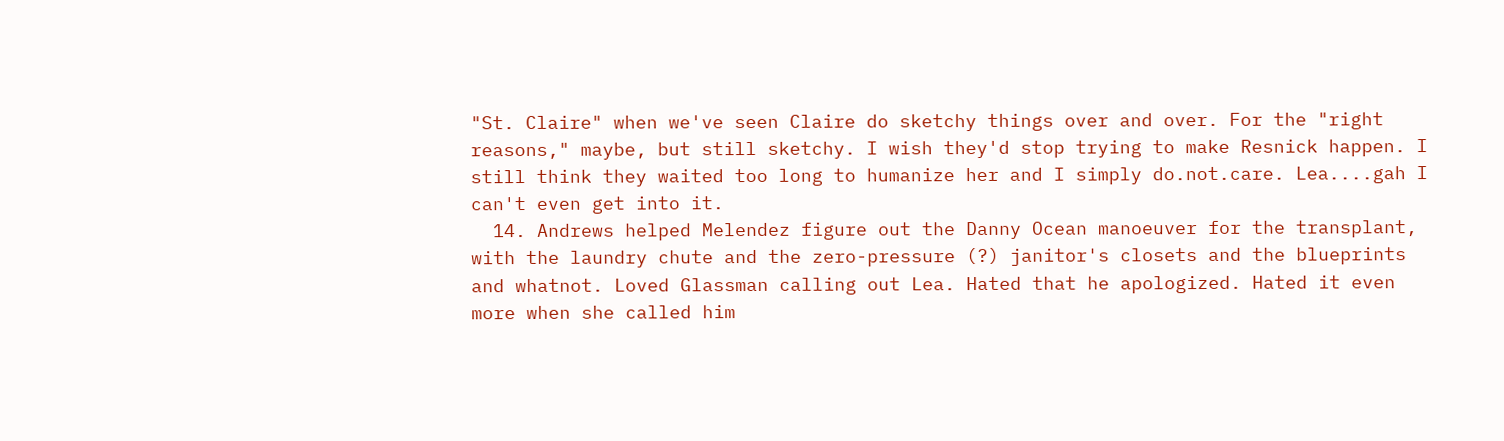"St. Claire" when we've seen Claire do sketchy things over and over. For the "right reasons," maybe, but still sketchy. I wish they'd stop trying to make Resnick happen. I still think they waited too long to humanize her and I simply do.not.care. Lea....gah I can't even get into it.
  14. Andrews helped Melendez figure out the Danny Ocean manoeuver for the transplant, with the laundry chute and the zero-pressure (?) janitor's closets and the blueprints and whatnot. Loved Glassman calling out Lea. Hated that he apologized. Hated it even more when she called him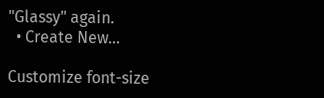"Glassy" again.
  • Create New...

Customize font-size